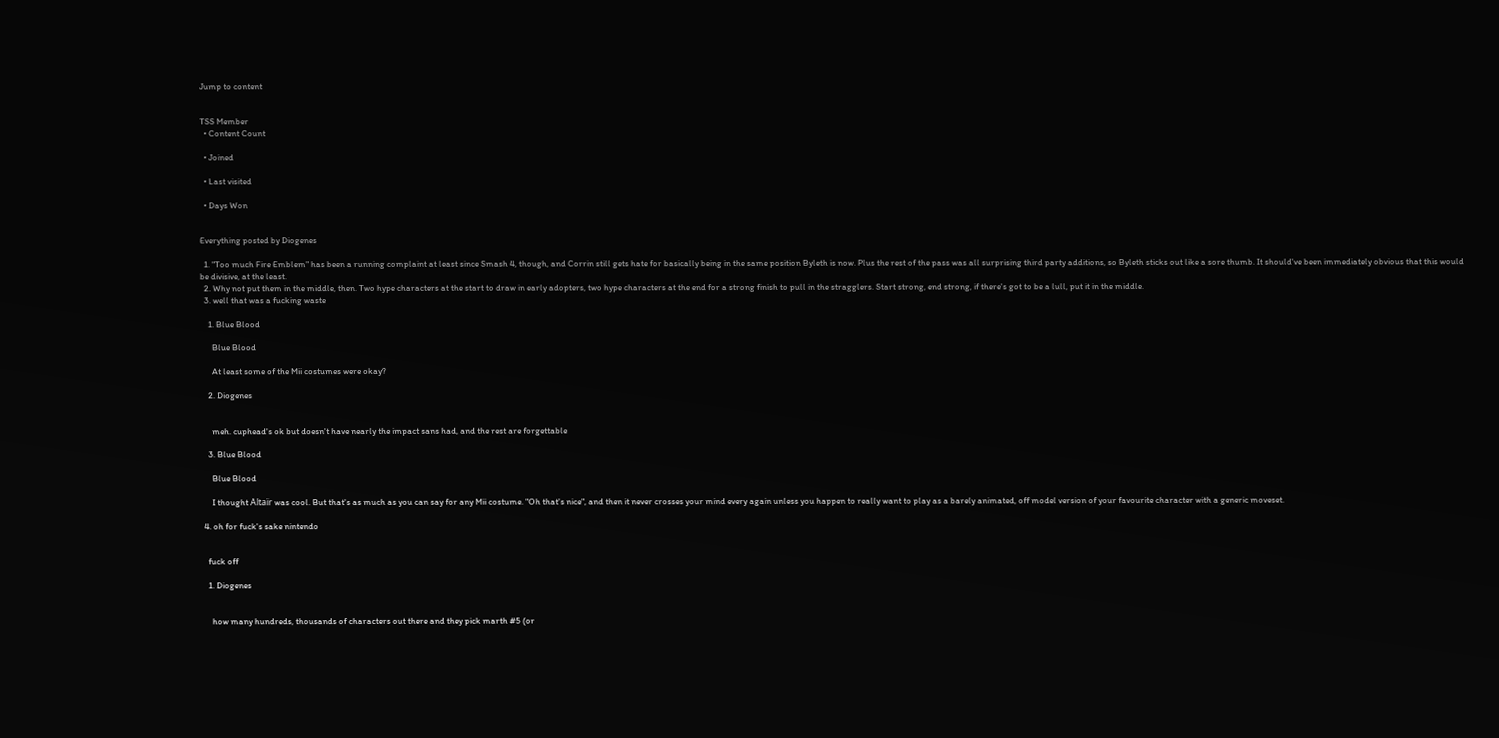Jump to content


TSS Member
  • Content Count

  • Joined

  • Last visited

  • Days Won


Everything posted by Diogenes

  1. "Too much Fire Emblem" has been a running complaint at least since Smash 4, though, and Corrin still gets hate for basically being in the same position Byleth is now. Plus the rest of the pass was all surprising third party additions, so Byleth sticks out like a sore thumb. It should've been immediately obvious that this would be divisive, at the least.
  2. Why not put them in the middle, then. Two hype characters at the start to draw in early adopters, two hype characters at the end for a strong finish to pull in the stragglers. Start strong, end strong, if there's got to be a lull, put it in the middle.
  3. well that was a fucking waste

    1. Blue Blood

      Blue Blood

      At least some of the Mii costumes were okay?

    2. Diogenes


      meh. cuphead's ok but doesn't have nearly the impact sans had, and the rest are forgettable

    3. Blue Blood

      Blue Blood

      I thought Altaïr was cool. But that's as much as you can say for any Mii costume. "Oh that's nice", and then it never crosses your mind every again unless you happen to really want to play as a barely animated, off model version of your favourite character with a generic moveset.

  4. oh for fuck's sake nintendo


    fuck off

    1. Diogenes


      how many hundreds, thousands of characters out there and they pick marth #5 (or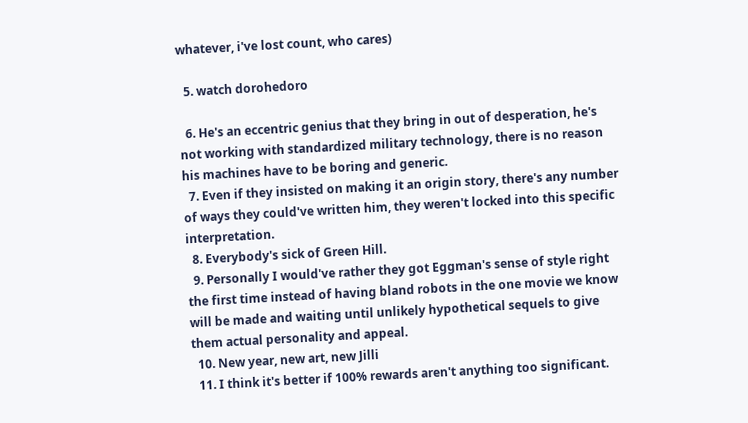whatever, i've lost count, who cares)

  5. watch dorohedoro

  6. He's an eccentric genius that they bring in out of desperation, he's not working with standardized military technology, there is no reason his machines have to be boring and generic.
  7. Even if they insisted on making it an origin story, there's any number of ways they could've written him, they weren't locked into this specific interpretation.
  8. Everybody's sick of Green Hill.
  9. Personally I would've rather they got Eggman's sense of style right the first time instead of having bland robots in the one movie we know will be made and waiting until unlikely hypothetical sequels to give them actual personality and appeal.
  10. New year, new art, new Jilli
  11. I think it's better if 100% rewards aren't anything too significant.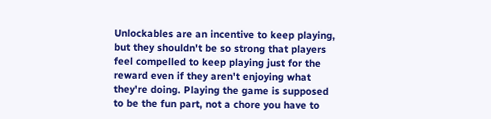Unlockables are an incentive to keep playing, but they shouldn't be so strong that players feel compelled to keep playing just for the reward even if they aren't enjoying what they're doing. Playing the game is supposed to be the fun part, not a chore you have to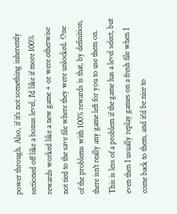power through. Also, if it's not something inherently sectioned off like a bonus level, I'd like if more 100% rewards worked like a new game + or were otherwise not tied to the save file where they were unlocked. One of the problems with 100% rewards is that, by definition, there isn't really any game left for you to use them on. This is less of a problem if the game has a level select, but even then I usually replay games on a fresh file when I come back to them, and it'd be nice to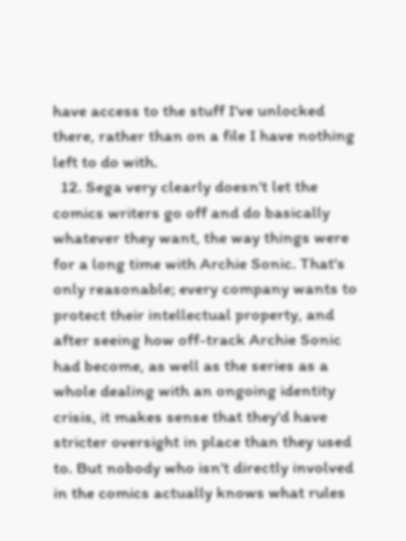have access to the stuff I've unlocked there, rather than on a file I have nothing left to do with.
  12. Sega very clearly doesn't let the comics writers go off and do basically whatever they want, the way things were for a long time with Archie Sonic. That's only reasonable; every company wants to protect their intellectual property, and after seeing how off-track Archie Sonic had become, as well as the series as a whole dealing with an ongoing identity crisis, it makes sense that they'd have stricter oversight in place than they used to. But nobody who isn't directly involved in the comics actually knows what rules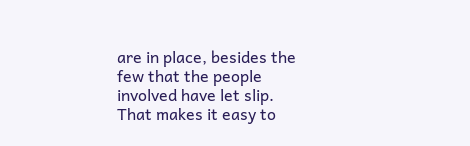are in place, besides the few that the people involved have let slip. That makes it easy to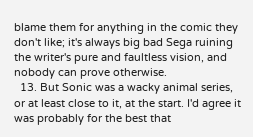blame them for anything in the comic they don't like; it's always big bad Sega ruining the writer's pure and faultless vision, and nobody can prove otherwise.
  13. But Sonic was a wacky animal series, or at least close to it, at the start. I'd agree it was probably for the best that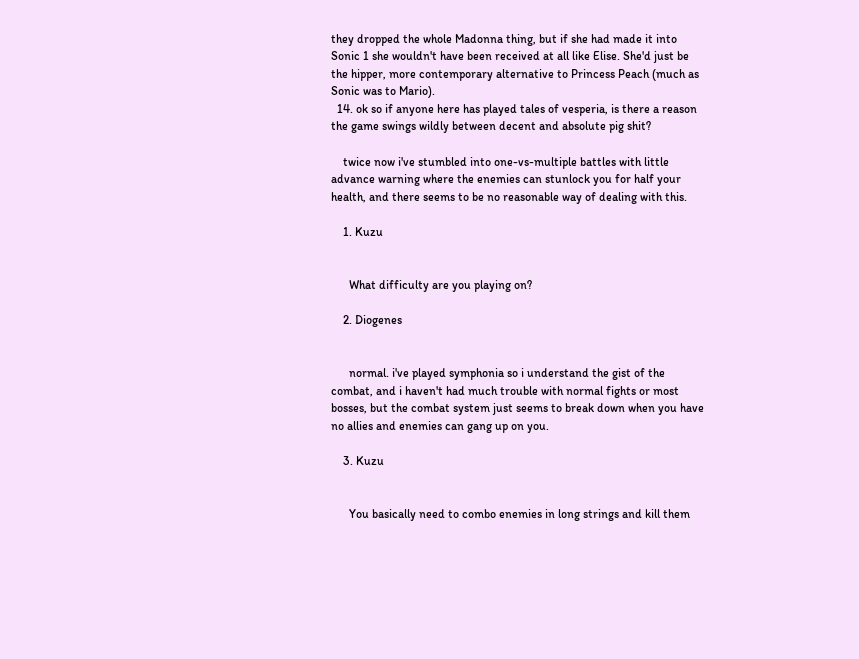they dropped the whole Madonna thing, but if she had made it into Sonic 1 she wouldn't have been received at all like Elise. She'd just be the hipper, more contemporary alternative to Princess Peach (much as Sonic was to Mario).
  14. ok so if anyone here has played tales of vesperia, is there a reason the game swings wildly between decent and absolute pig shit?

    twice now i've stumbled into one-vs-multiple battles with little advance warning where the enemies can stunlock you for half your health, and there seems to be no reasonable way of dealing with this.

    1. Kuzu


      What difficulty are you playing on?

    2. Diogenes


      normal. i've played symphonia so i understand the gist of the combat, and i haven't had much trouble with normal fights or most bosses, but the combat system just seems to break down when you have no allies and enemies can gang up on you.

    3. Kuzu


      You basically need to combo enemies in long strings and kill them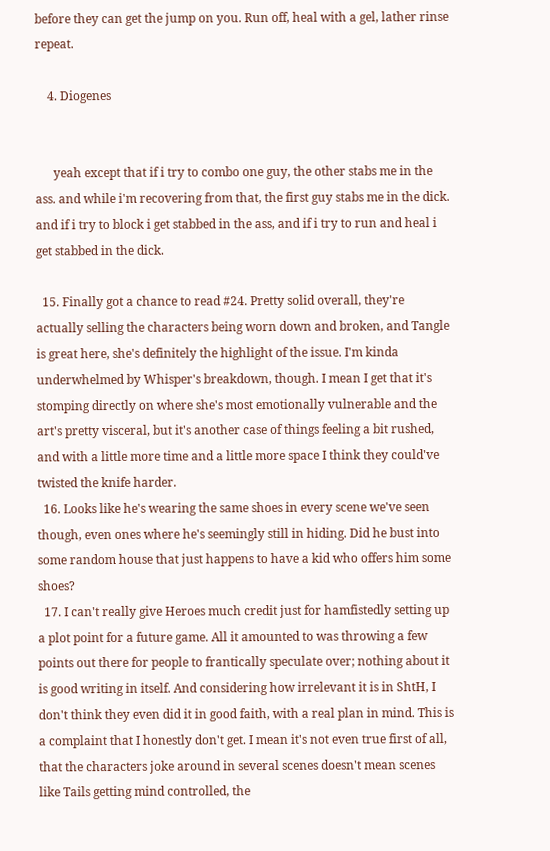before they can get the jump on you. Run off, heal with a gel, lather rinse repeat.

    4. Diogenes


      yeah except that if i try to combo one guy, the other stabs me in the ass. and while i'm recovering from that, the first guy stabs me in the dick. and if i try to block i get stabbed in the ass, and if i try to run and heal i get stabbed in the dick.

  15. Finally got a chance to read #24. Pretty solid overall, they're actually selling the characters being worn down and broken, and Tangle is great here, she's definitely the highlight of the issue. I'm kinda underwhelmed by Whisper's breakdown, though. I mean I get that it's stomping directly on where she's most emotionally vulnerable and the art's pretty visceral, but it's another case of things feeling a bit rushed, and with a little more time and a little more space I think they could've twisted the knife harder.
  16. Looks like he's wearing the same shoes in every scene we've seen though, even ones where he's seemingly still in hiding. Did he bust into some random house that just happens to have a kid who offers him some shoes?
  17. I can't really give Heroes much credit just for hamfistedly setting up a plot point for a future game. All it amounted to was throwing a few points out there for people to frantically speculate over; nothing about it is good writing in itself. And considering how irrelevant it is in ShtH, I don't think they even did it in good faith, with a real plan in mind. This is a complaint that I honestly don't get. I mean it's not even true first of all, that the characters joke around in several scenes doesn't mean scenes like Tails getting mind controlled, the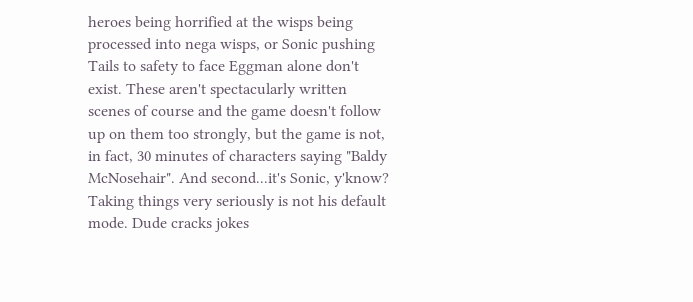heroes being horrified at the wisps being processed into nega wisps, or Sonic pushing Tails to safety to face Eggman alone don't exist. These aren't spectacularly written scenes of course and the game doesn't follow up on them too strongly, but the game is not, in fact, 30 minutes of characters saying "Baldy McNosehair". And second...it's Sonic, y'know? Taking things very seriously is not his default mode. Dude cracks jokes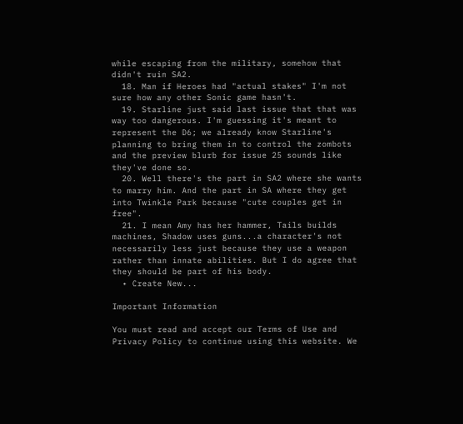while escaping from the military, somehow that didn't ruin SA2.
  18. Man if Heroes had "actual stakes" I'm not sure how any other Sonic game hasn't.
  19. Starline just said last issue that that was way too dangerous. I'm guessing it's meant to represent the D6; we already know Starline's planning to bring them in to control the zombots and the preview blurb for issue 25 sounds like they've done so.
  20. Well there's the part in SA2 where she wants to marry him. And the part in SA where they get into Twinkle Park because "cute couples get in free".
  21. I mean Amy has her hammer, Tails builds machines, Shadow uses guns...a character's not necessarily less just because they use a weapon rather than innate abilities. But I do agree that they should be part of his body.
  • Create New...

Important Information

You must read and accept our Terms of Use and Privacy Policy to continue using this website. We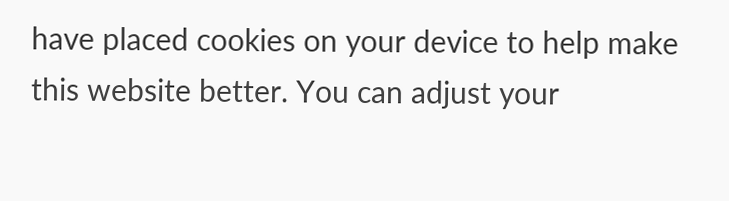have placed cookies on your device to help make this website better. You can adjust your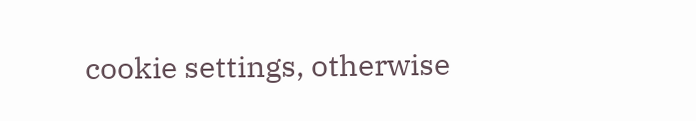cookie settings, otherwise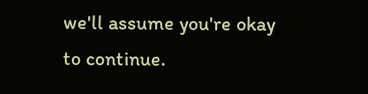we'll assume you're okay to continue.